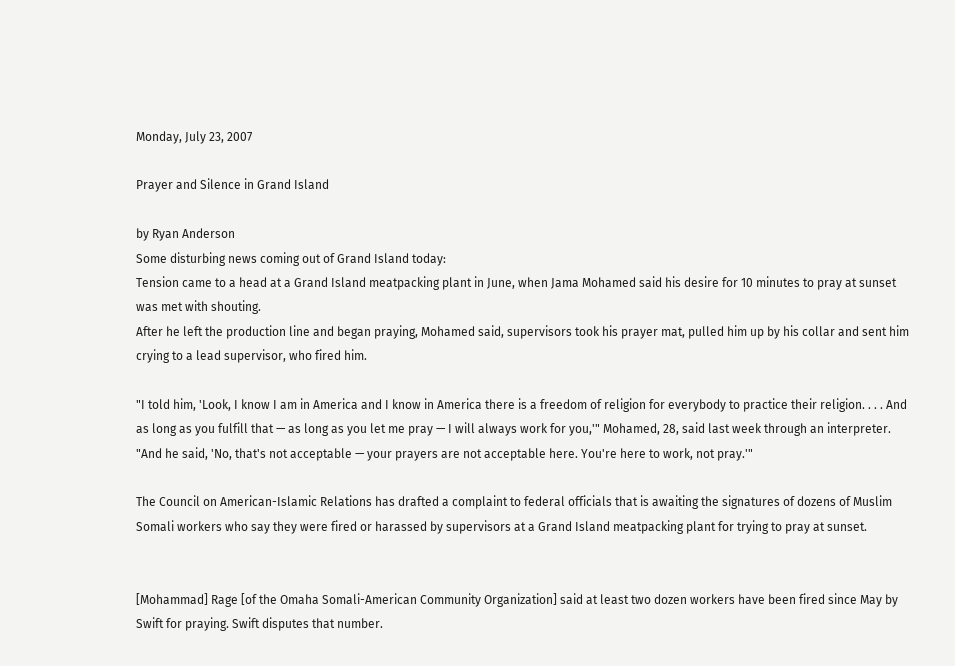Monday, July 23, 2007

Prayer and Silence in Grand Island

by Ryan Anderson
Some disturbing news coming out of Grand Island today:
Tension came to a head at a Grand Island meatpacking plant in June, when Jama Mohamed said his desire for 10 minutes to pray at sunset was met with shouting.
After he left the production line and began praying, Mohamed said, supervisors took his prayer mat, pulled him up by his collar and sent him crying to a lead supervisor, who fired him.

"I told him, 'Look, I know I am in America and I know in America there is a freedom of religion for everybody to practice their religion. . . . And as long as you fulfill that — as long as you let me pray — I will always work for you,'" Mohamed, 28, said last week through an interpreter. "And he said, 'No, that's not acceptable — your prayers are not acceptable here. You're here to work, not pray.'"

The Council on American-Islamic Relations has drafted a complaint to federal officials that is awaiting the signatures of dozens of Muslim Somali workers who say they were fired or harassed by supervisors at a Grand Island meatpacking plant for trying to pray at sunset.


[Mohammad] Rage [of the Omaha Somali-American Community Organization] said at least two dozen workers have been fired since May by Swift for praying. Swift disputes that number.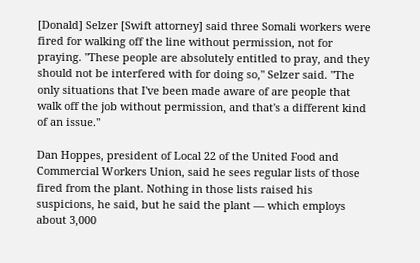[Donald] Selzer [Swift attorney] said three Somali workers were fired for walking off the line without permission, not for praying. "These people are absolutely entitled to pray, and they should not be interfered with for doing so," Selzer said. "The only situations that I've been made aware of are people that walk off the job without permission, and that's a different kind of an issue."

Dan Hoppes, president of Local 22 of the United Food and Commercial Workers Union, said he sees regular lists of those fired from the plant. Nothing in those lists raised his suspicions, he said, but he said the plant — which employs about 3,000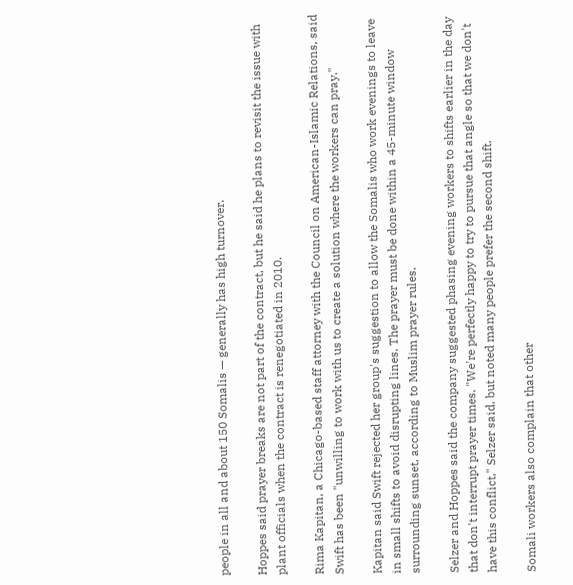people in all and about 150 Somalis — generally has high turnover.

Hoppes said prayer breaks are not part of the contract, but he said he plans to revisit the issue with plant officials when the contract is renegotiated in 2010.

Rima Kapitan, a Chicago-based staff attorney with the Council on American-Islamic Relations, said Swift has been "unwilling to work with us to create a solution where the workers can pray."

Kapitan said Swift rejected her group's suggestion to allow the Somalis who work evenings to leave in small shifts to avoid disrupting lines. The prayer must be done within a 45-minute window surrounding sunset, according to Muslim prayer rules.

Selzer and Hoppes said the company suggested phasing evening workers to shifts earlier in the day that don't interrupt prayer times. "We're perfectly happy to try to pursue that angle so that we don't have this conflict," Selzer said, but noted many people prefer the second shift.

Somali workers also complain that other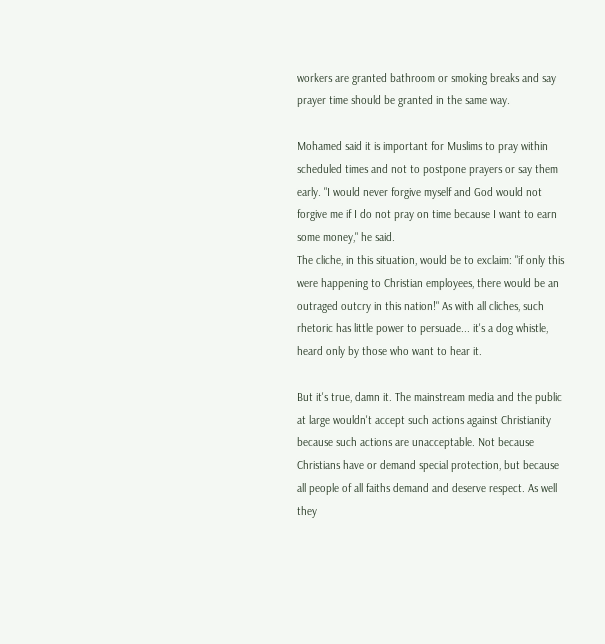workers are granted bathroom or smoking breaks and say prayer time should be granted in the same way.

Mohamed said it is important for Muslims to pray within scheduled times and not to postpone prayers or say them early. "I would never forgive myself and God would not forgive me if I do not pray on time because I want to earn some money," he said.
The cliche, in this situation, would be to exclaim: "if only this were happening to Christian employees, there would be an outraged outcry in this nation!" As with all cliches, such rhetoric has little power to persuade... it's a dog whistle, heard only by those who want to hear it.

But it's true, damn it. The mainstream media and the public at large wouldn't accept such actions against Christianity because such actions are unacceptable. Not because Christians have or demand special protection, but because all people of all faiths demand and deserve respect. As well they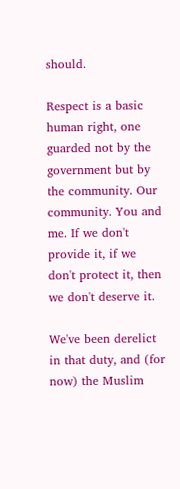should.

Respect is a basic human right, one guarded not by the government but by the community. Our community. You and me. If we don't provide it, if we don't protect it, then we don't deserve it.

We've been derelict in that duty, and (for now) the Muslim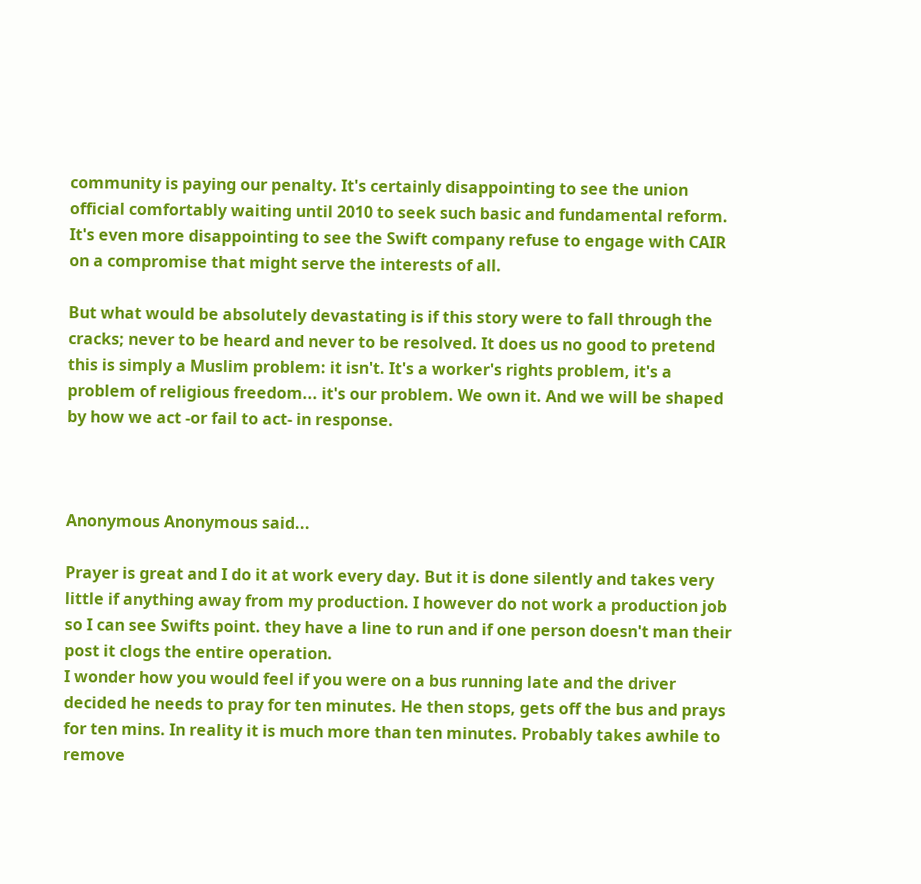community is paying our penalty. It's certainly disappointing to see the union official comfortably waiting until 2010 to seek such basic and fundamental reform. It's even more disappointing to see the Swift company refuse to engage with CAIR on a compromise that might serve the interests of all.

But what would be absolutely devastating is if this story were to fall through the cracks; never to be heard and never to be resolved. It does us no good to pretend this is simply a Muslim problem: it isn't. It's a worker's rights problem, it's a problem of religious freedom... it's our problem. We own it. And we will be shaped by how we act -or fail to act- in response.



Anonymous Anonymous said...

Prayer is great and I do it at work every day. But it is done silently and takes very little if anything away from my production. I however do not work a production job so I can see Swifts point. they have a line to run and if one person doesn't man their post it clogs the entire operation.
I wonder how you would feel if you were on a bus running late and the driver decided he needs to pray for ten minutes. He then stops, gets off the bus and prays for ten mins. In reality it is much more than ten minutes. Probably takes awhile to remove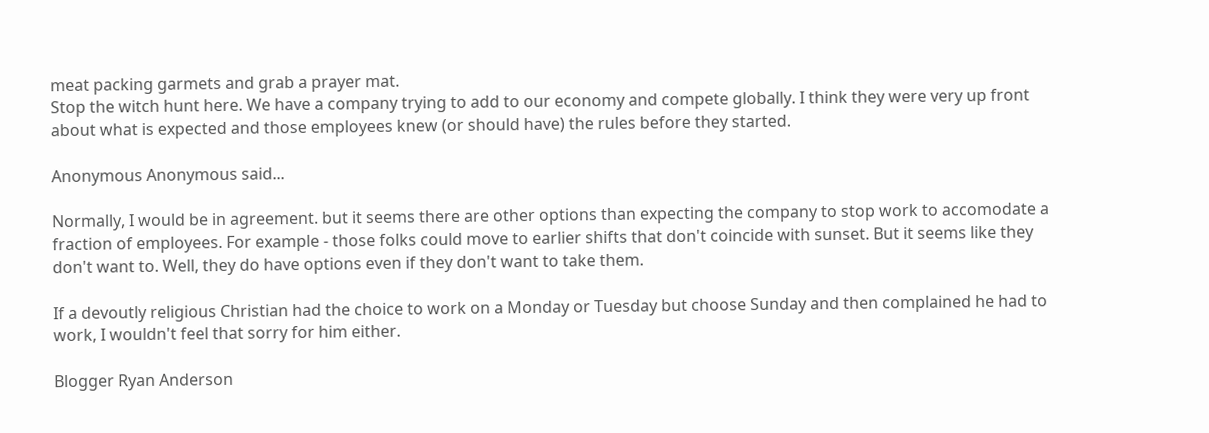meat packing garmets and grab a prayer mat.
Stop the witch hunt here. We have a company trying to add to our economy and compete globally. I think they were very up front about what is expected and those employees knew (or should have) the rules before they started.

Anonymous Anonymous said...

Normally, I would be in agreement. but it seems there are other options than expecting the company to stop work to accomodate a fraction of employees. For example - those folks could move to earlier shifts that don't coincide with sunset. But it seems like they don't want to. Well, they do have options even if they don't want to take them.

If a devoutly religious Christian had the choice to work on a Monday or Tuesday but choose Sunday and then complained he had to work, I wouldn't feel that sorry for him either.

Blogger Ryan Anderson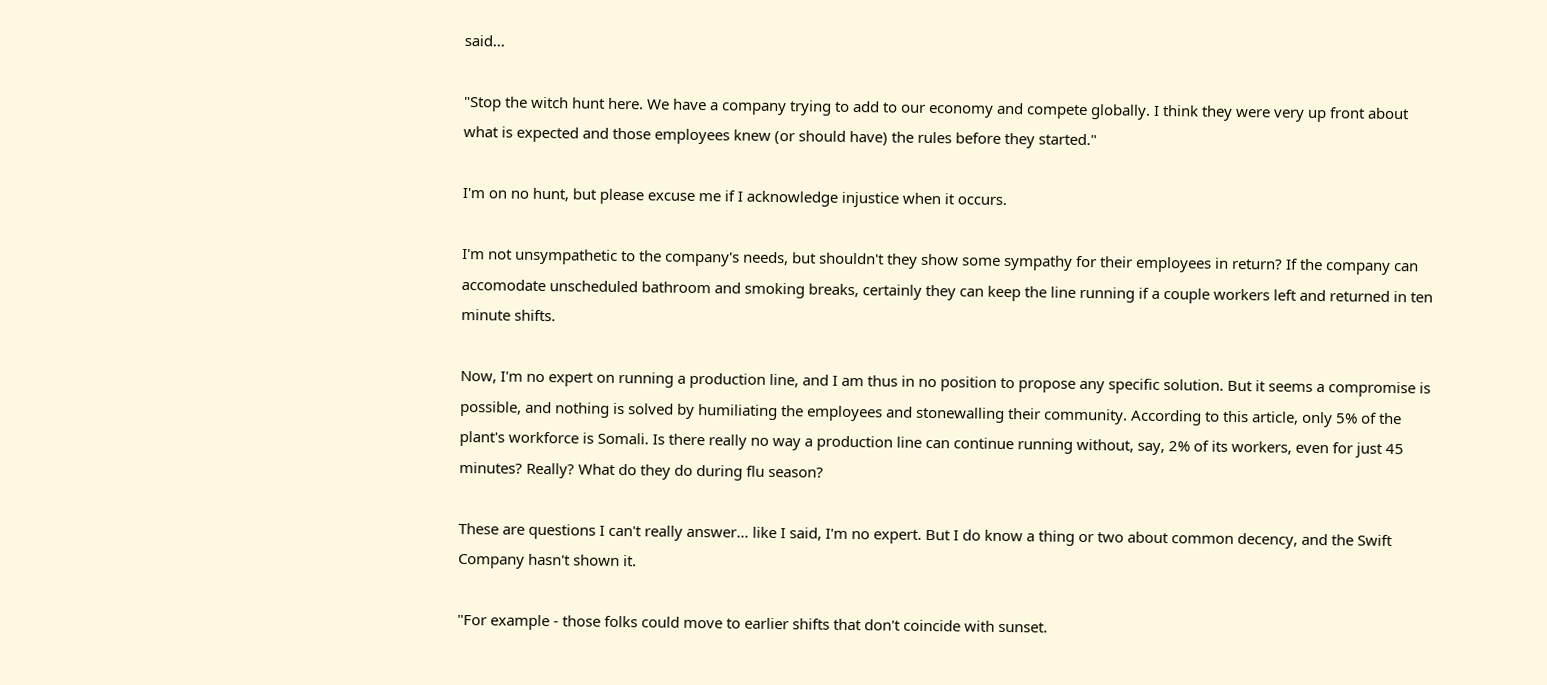said...

"Stop the witch hunt here. We have a company trying to add to our economy and compete globally. I think they were very up front about what is expected and those employees knew (or should have) the rules before they started."

I'm on no hunt, but please excuse me if I acknowledge injustice when it occurs.

I'm not unsympathetic to the company's needs, but shouldn't they show some sympathy for their employees in return? If the company can accomodate unscheduled bathroom and smoking breaks, certainly they can keep the line running if a couple workers left and returned in ten minute shifts.

Now, I'm no expert on running a production line, and I am thus in no position to propose any specific solution. But it seems a compromise is possible, and nothing is solved by humiliating the employees and stonewalling their community. According to this article, only 5% of the plant's workforce is Somali. Is there really no way a production line can continue running without, say, 2% of its workers, even for just 45 minutes? Really? What do they do during flu season?

These are questions I can't really answer... like I said, I'm no expert. But I do know a thing or two about common decency, and the Swift Company hasn't shown it.

"For example - those folks could move to earlier shifts that don't coincide with sunset.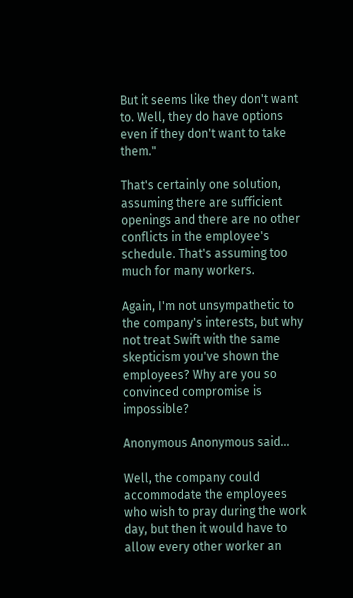But it seems like they don't want to. Well, they do have options even if they don't want to take them."

That's certainly one solution, assuming there are sufficient openings and there are no other conflicts in the employee's schedule. That's assuming too much for many workers.

Again, I'm not unsympathetic to the company's interests, but why not treat Swift with the same skepticism you've shown the employees? Why are you so convinced compromise is impossible?

Anonymous Anonymous said...

Well, the company could accommodate the employees who wish to pray during the work day, but then it would have to allow every other worker an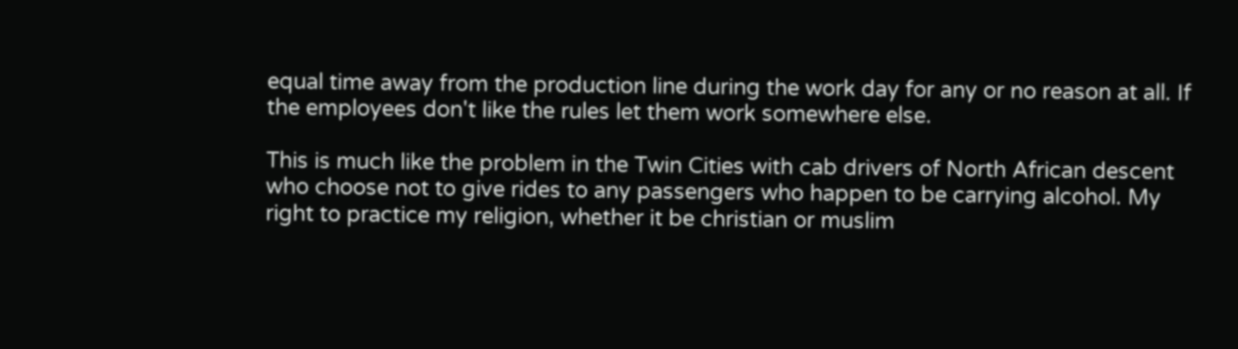equal time away from the production line during the work day for any or no reason at all. If the employees don't like the rules let them work somewhere else.

This is much like the problem in the Twin Cities with cab drivers of North African descent who choose not to give rides to any passengers who happen to be carrying alcohol. My right to practice my religion, whether it be christian or muslim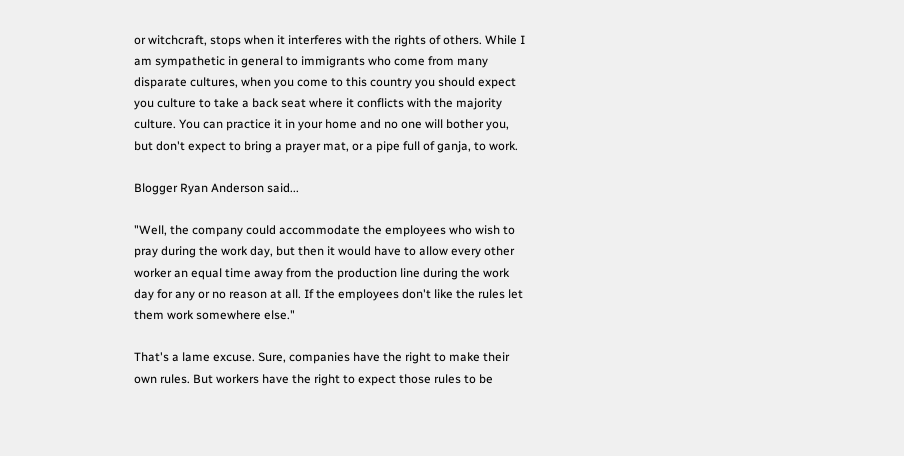or witchcraft, stops when it interferes with the rights of others. While I am sympathetic in general to immigrants who come from many disparate cultures, when you come to this country you should expect you culture to take a back seat where it conflicts with the majority culture. You can practice it in your home and no one will bother you, but don't expect to bring a prayer mat, or a pipe full of ganja, to work.

Blogger Ryan Anderson said...

"Well, the company could accommodate the employees who wish to pray during the work day, but then it would have to allow every other worker an equal time away from the production line during the work day for any or no reason at all. If the employees don't like the rules let them work somewhere else."

That's a lame excuse. Sure, companies have the right to make their own rules. But workers have the right to expect those rules to be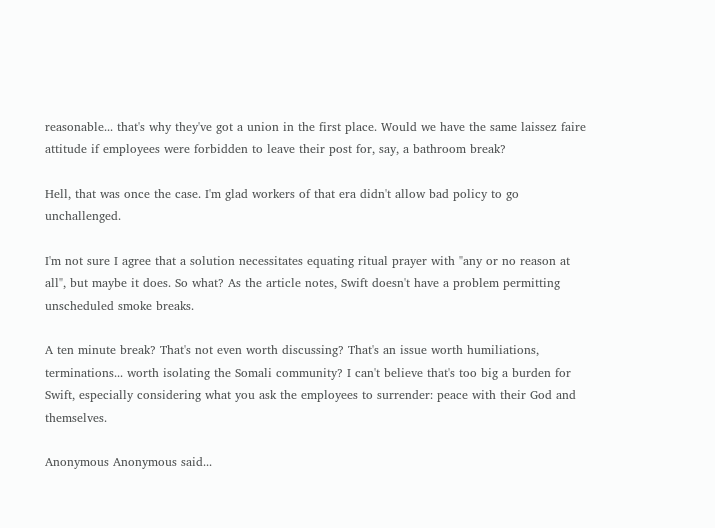reasonable... that's why they've got a union in the first place. Would we have the same laissez faire attitude if employees were forbidden to leave their post for, say, a bathroom break?

Hell, that was once the case. I'm glad workers of that era didn't allow bad policy to go unchallenged.

I'm not sure I agree that a solution necessitates equating ritual prayer with "any or no reason at all", but maybe it does. So what? As the article notes, Swift doesn't have a problem permitting unscheduled smoke breaks.

A ten minute break? That's not even worth discussing? That's an issue worth humiliations, terminations... worth isolating the Somali community? I can't believe that's too big a burden for Swift, especially considering what you ask the employees to surrender: peace with their God and themselves.

Anonymous Anonymous said...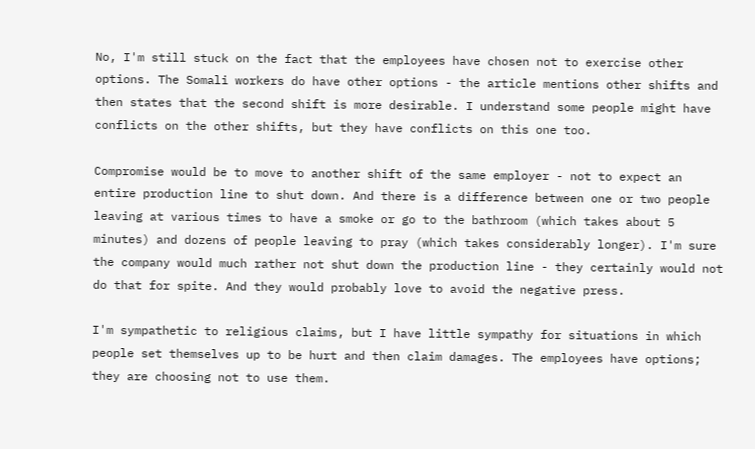No, I'm still stuck on the fact that the employees have chosen not to exercise other options. The Somali workers do have other options - the article mentions other shifts and then states that the second shift is more desirable. I understand some people might have conflicts on the other shifts, but they have conflicts on this one too.

Compromise would be to move to another shift of the same employer - not to expect an entire production line to shut down. And there is a difference between one or two people leaving at various times to have a smoke or go to the bathroom (which takes about 5 minutes) and dozens of people leaving to pray (which takes considerably longer). I'm sure the company would much rather not shut down the production line - they certainly would not do that for spite. And they would probably love to avoid the negative press.

I'm sympathetic to religious claims, but I have little sympathy for situations in which people set themselves up to be hurt and then claim damages. The employees have options; they are choosing not to use them.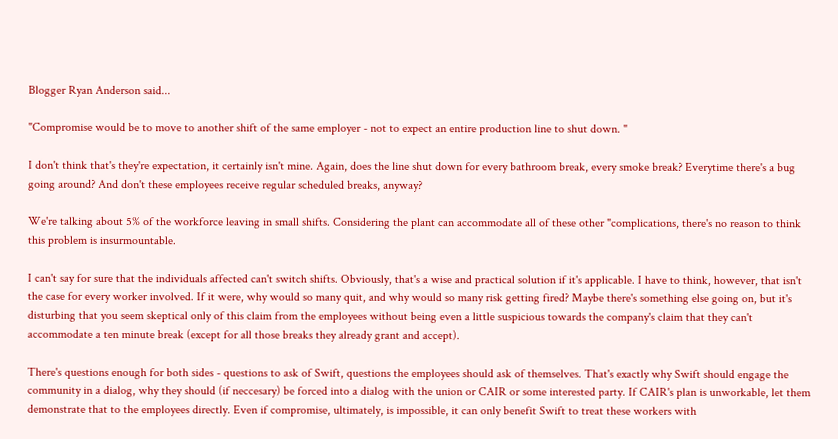Blogger Ryan Anderson said...

"Compromise would be to move to another shift of the same employer - not to expect an entire production line to shut down. "

I don't think that's they're expectation, it certainly isn't mine. Again, does the line shut down for every bathroom break, every smoke break? Everytime there's a bug going around? And don't these employees receive regular scheduled breaks, anyway?

We're talking about 5% of the workforce leaving in small shifts. Considering the plant can accommodate all of these other "complications, there's no reason to think this problem is insurmountable.

I can't say for sure that the individuals affected can't switch shifts. Obviously, that's a wise and practical solution if it's applicable. I have to think, however, that isn't the case for every worker involved. If it were, why would so many quit, and why would so many risk getting fired? Maybe there's something else going on, but it's disturbing that you seem skeptical only of this claim from the employees without being even a little suspicious towards the company's claim that they can't accommodate a ten minute break (except for all those breaks they already grant and accept).

There's questions enough for both sides - questions to ask of Swift, questions the employees should ask of themselves. That's exactly why Swift should engage the community in a dialog, why they should (if neccesary) be forced into a dialog with the union or CAIR or some interested party. If CAIR's plan is unworkable, let them demonstrate that to the employees directly. Even if compromise, ultimately, is impossible, it can only benefit Swift to treat these workers with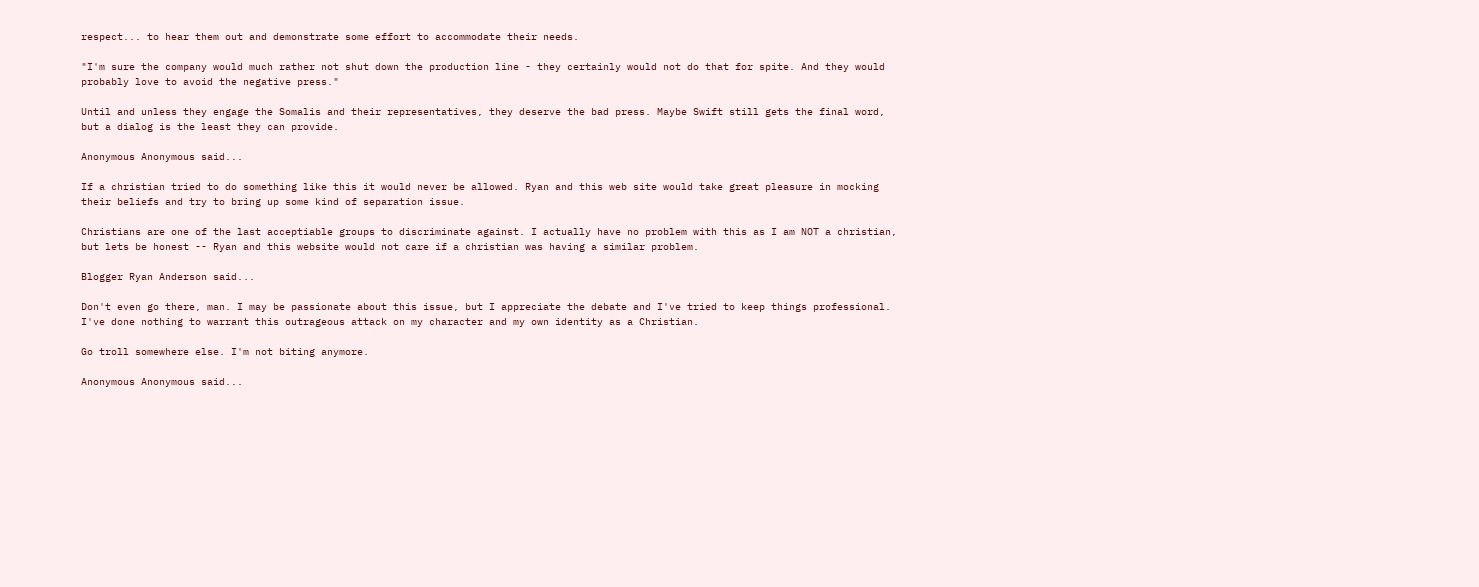respect... to hear them out and demonstrate some effort to accommodate their needs.

"I'm sure the company would much rather not shut down the production line - they certainly would not do that for spite. And they would probably love to avoid the negative press."

Until and unless they engage the Somalis and their representatives, they deserve the bad press. Maybe Swift still gets the final word, but a dialog is the least they can provide.

Anonymous Anonymous said...

If a christian tried to do something like this it would never be allowed. Ryan and this web site would take great pleasure in mocking their beliefs and try to bring up some kind of separation issue.

Christians are one of the last acceptiable groups to discriminate against. I actually have no problem with this as I am NOT a christian, but lets be honest -- Ryan and this website would not care if a christian was having a similar problem.

Blogger Ryan Anderson said...

Don't even go there, man. I may be passionate about this issue, but I appreciate the debate and I've tried to keep things professional. I've done nothing to warrant this outrageous attack on my character and my own identity as a Christian.

Go troll somewhere else. I'm not biting anymore.

Anonymous Anonymous said...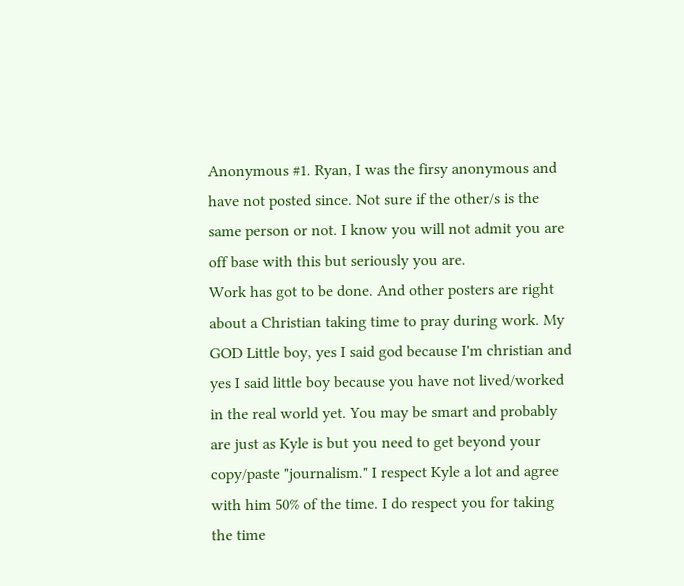Anonymous #1. Ryan, I was the firsy anonymous and have not posted since. Not sure if the other/s is the same person or not. I know you will not admit you are off base with this but seriously you are.
Work has got to be done. And other posters are right about a Christian taking time to pray during work. My GOD Little boy, yes I said god because I'm christian and yes I said little boy because you have not lived/worked in the real world yet. You may be smart and probably are just as Kyle is but you need to get beyond your copy/paste "journalism." I respect Kyle a lot and agree with him 50% of the time. I do respect you for taking the time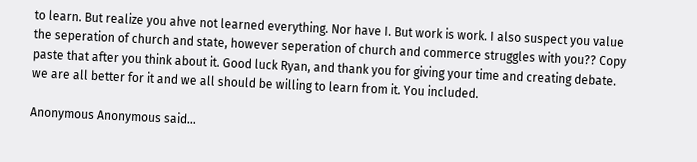to learn. But realize you ahve not learned everything. Nor have I. But work is work. I also suspect you value the seperation of church and state, however seperation of church and commerce struggles with you?? Copy paste that after you think about it. Good luck Ryan, and thank you for giving your time and creating debate. we are all better for it and we all should be willing to learn from it. You included.

Anonymous Anonymous said...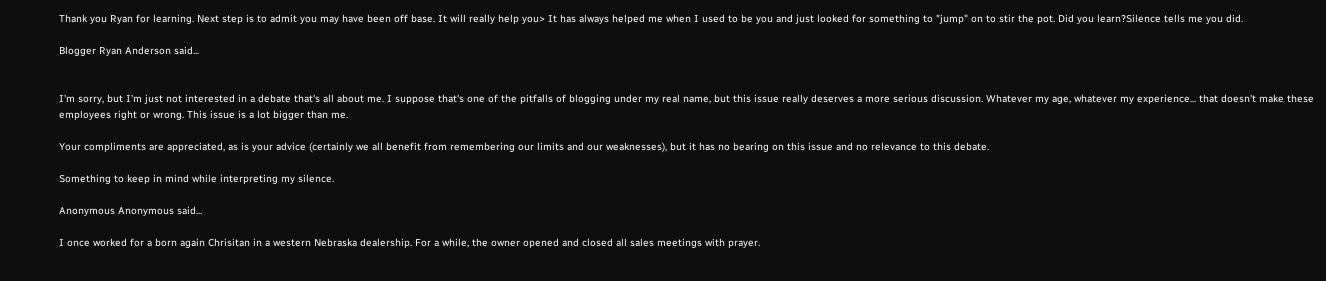Thank you Ryan for learning. Next step is to admit you may have been off base. It will really help you> It has always helped me when I used to be you and just looked for something to "jump" on to stir the pot. Did you learn?Silence tells me you did.

Blogger Ryan Anderson said...


I'm sorry, but I'm just not interested in a debate that's all about me. I suppose that's one of the pitfalls of blogging under my real name, but this issue really deserves a more serious discussion. Whatever my age, whatever my experience... that doesn't make these employees right or wrong. This issue is a lot bigger than me.

Your compliments are appreciated, as is your advice (certainly we all benefit from remembering our limits and our weaknesses), but it has no bearing on this issue and no relevance to this debate.

Something to keep in mind while interpreting my silence.

Anonymous Anonymous said...

I once worked for a born again Chrisitan in a western Nebraska dealership. For a while, the owner opened and closed all sales meetings with prayer.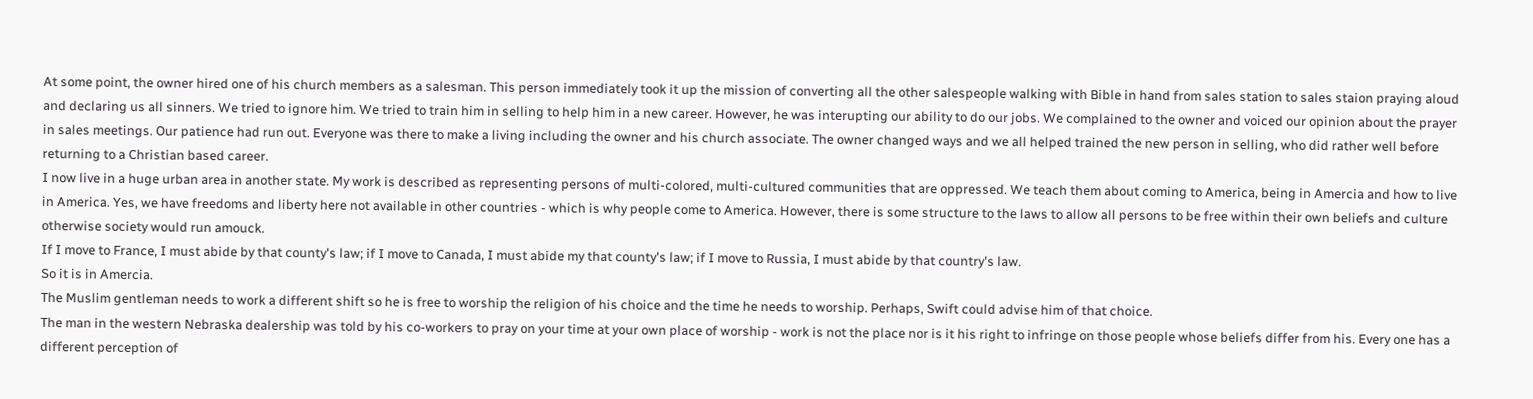At some point, the owner hired one of his church members as a salesman. This person immediately took it up the mission of converting all the other salespeople walking with Bible in hand from sales station to sales staion praying aloud and declaring us all sinners. We tried to ignore him. We tried to train him in selling to help him in a new career. However, he was interupting our ability to do our jobs. We complained to the owner and voiced our opinion about the prayer in sales meetings. Our patience had run out. Everyone was there to make a living including the owner and his church associate. The owner changed ways and we all helped trained the new person in selling, who did rather well before returning to a Christian based career.
I now live in a huge urban area in another state. My work is described as representing persons of multi-colored, multi-cultured communities that are oppressed. We teach them about coming to America, being in Amercia and how to live in America. Yes, we have freedoms and liberty here not available in other countries - which is why people come to America. However, there is some structure to the laws to allow all persons to be free within their own beliefs and culture otherwise society would run amouck.
If I move to France, I must abide by that county's law; if I move to Canada, I must abide my that county's law; if I move to Russia, I must abide by that country's law.
So it is in Amercia.
The Muslim gentleman needs to work a different shift so he is free to worship the religion of his choice and the time he needs to worship. Perhaps, Swift could advise him of that choice.
The man in the western Nebraska dealership was told by his co-workers to pray on your time at your own place of worship - work is not the place nor is it his right to infringe on those people whose beliefs differ from his. Every one has a different perception of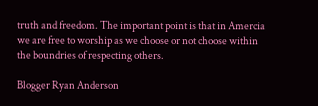truth and freedom. The important point is that in Amercia we are free to worship as we choose or not choose within the boundries of respecting others.

Blogger Ryan Anderson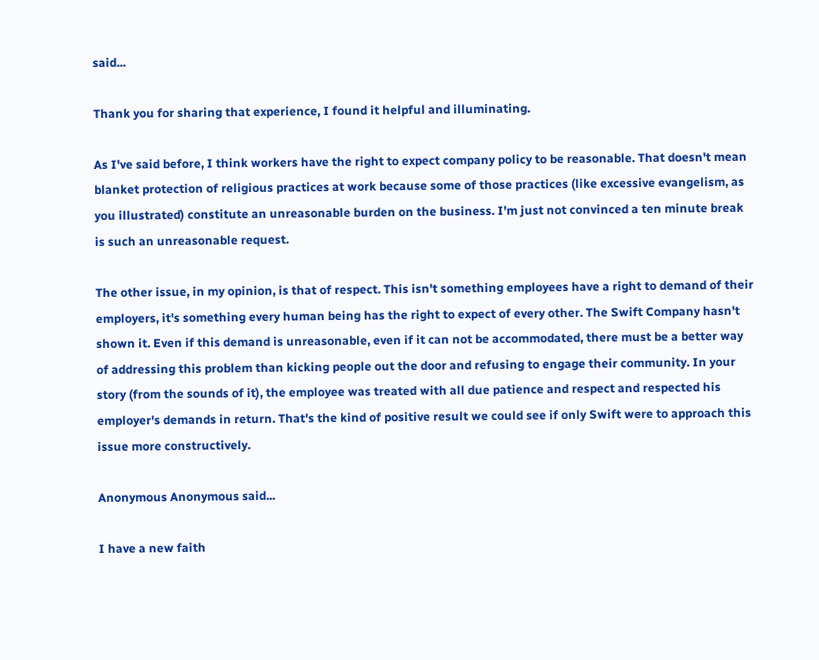said...

Thank you for sharing that experience, I found it helpful and illuminating.

As I've said before, I think workers have the right to expect company policy to be reasonable. That doesn't mean blanket protection of religious practices at work because some of those practices (like excessive evangelism, as you illustrated) constitute an unreasonable burden on the business. I'm just not convinced a ten minute break is such an unreasonable request.

The other issue, in my opinion, is that of respect. This isn't something employees have a right to demand of their employers, it's something every human being has the right to expect of every other. The Swift Company hasn't shown it. Even if this demand is unreasonable, even if it can not be accommodated, there must be a better way of addressing this problem than kicking people out the door and refusing to engage their community. In your story (from the sounds of it), the employee was treated with all due patience and respect and respected his employer's demands in return. That's the kind of positive result we could see if only Swift were to approach this issue more constructively.

Anonymous Anonymous said...

I have a new faith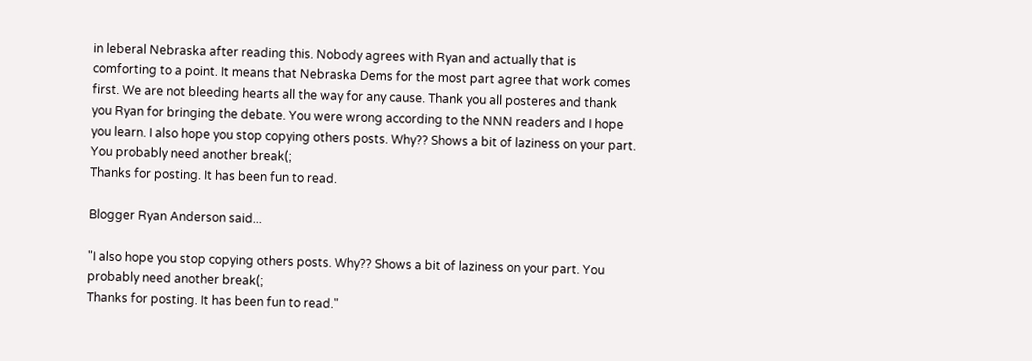in leberal Nebraska after reading this. Nobody agrees with Ryan and actually that is comforting to a point. It means that Nebraska Dems for the most part agree that work comes first. We are not bleeding hearts all the way for any cause. Thank you all posteres and thank you Ryan for bringing the debate. You were wrong according to the NNN readers and I hope you learn. I also hope you stop copying others posts. Why?? Shows a bit of laziness on your part. You probably need another break(;
Thanks for posting. It has been fun to read.

Blogger Ryan Anderson said...

"I also hope you stop copying others posts. Why?? Shows a bit of laziness on your part. You probably need another break(;
Thanks for posting. It has been fun to read."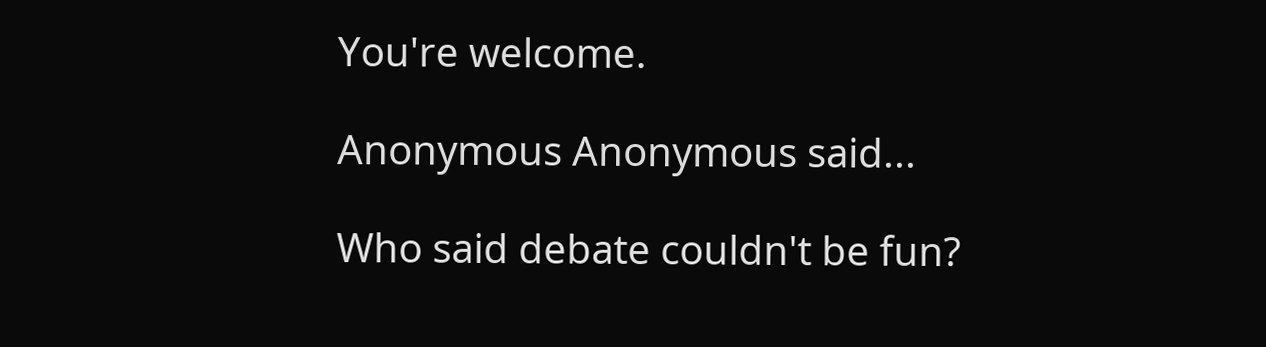You're welcome.

Anonymous Anonymous said...

Who said debate couldn't be fun?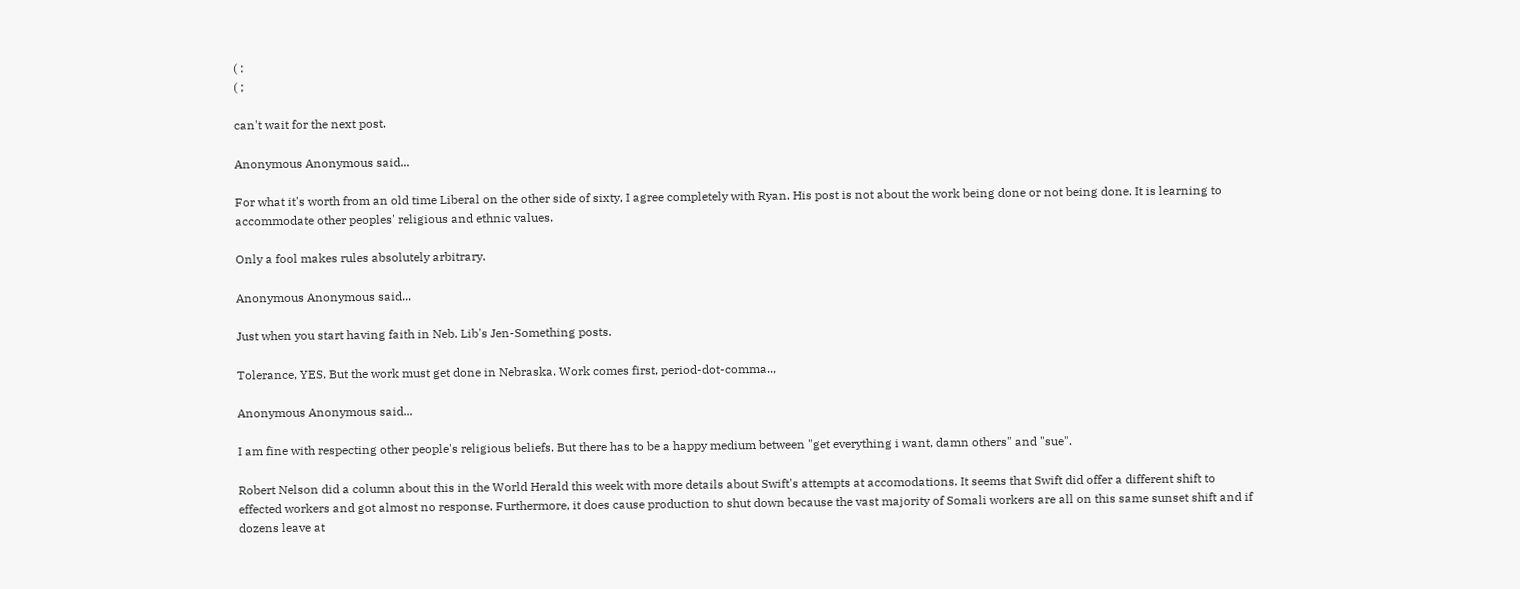( :
( ;

can't wait for the next post.

Anonymous Anonymous said...

For what it's worth from an old time Liberal on the other side of sixty, I agree completely with Ryan. His post is not about the work being done or not being done. It is learning to accommodate other peoples' religious and ethnic values.

Only a fool makes rules absolutely arbitrary.

Anonymous Anonymous said...

Just when you start having faith in Neb. Lib's Jen-Something posts.

Tolerance, YES. But the work must get done in Nebraska. Work comes first, period-dot-comma..,

Anonymous Anonymous said...

I am fine with respecting other people's religious beliefs. But there has to be a happy medium between "get everything i want, damn others" and "sue".

Robert Nelson did a column about this in the World Herald this week with more details about Swift's attempts at accomodations. It seems that Swift did offer a different shift to effected workers and got almost no response. Furthermore, it does cause production to shut down because the vast majority of Somali workers are all on this same sunset shift and if dozens leave at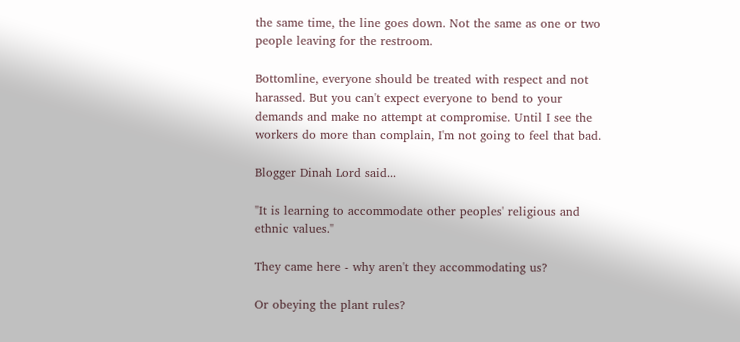the same time, the line goes down. Not the same as one or two people leaving for the restroom.

Bottomline, everyone should be treated with respect and not harassed. But you can't expect everyone to bend to your demands and make no attempt at compromise. Until I see the workers do more than complain, I'm not going to feel that bad.

Blogger Dinah Lord said...

"It is learning to accommodate other peoples' religious and ethnic values."

They came here - why aren't they accommodating us?

Or obeying the plant rules?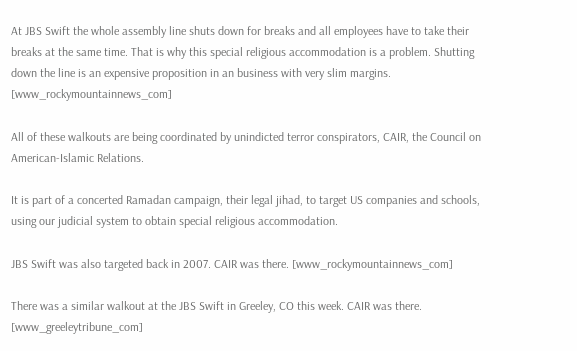At JBS Swift the whole assembly line shuts down for breaks and all employees have to take their breaks at the same time. That is why this special religious accommodation is a problem. Shutting down the line is an expensive proposition in an business with very slim margins. [www_rockymountainnews_com]

All of these walkouts are being coordinated by unindicted terror conspirators, CAIR, the Council on American-Islamic Relations.

It is part of a concerted Ramadan campaign, their legal jihad, to target US companies and schools, using our judicial system to obtain special religious accommodation.

JBS Swift was also targeted back in 2007. CAIR was there. [www_rockymountainnews_com]

There was a similar walkout at the JBS Swift in Greeley, CO this week. CAIR was there. [www_greeleytribune_com]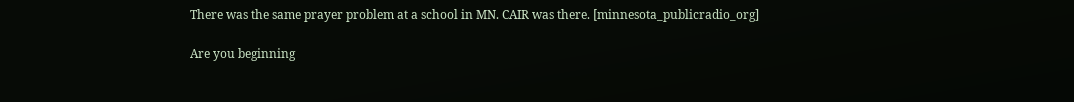There was the same prayer problem at a school in MN. CAIR was there. [minnesota_publicradio_org]

Are you beginning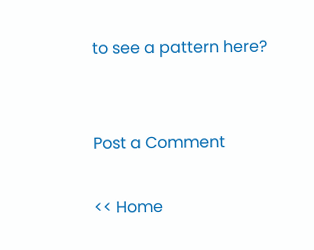to see a pattern here?


Post a Comment

<< Home